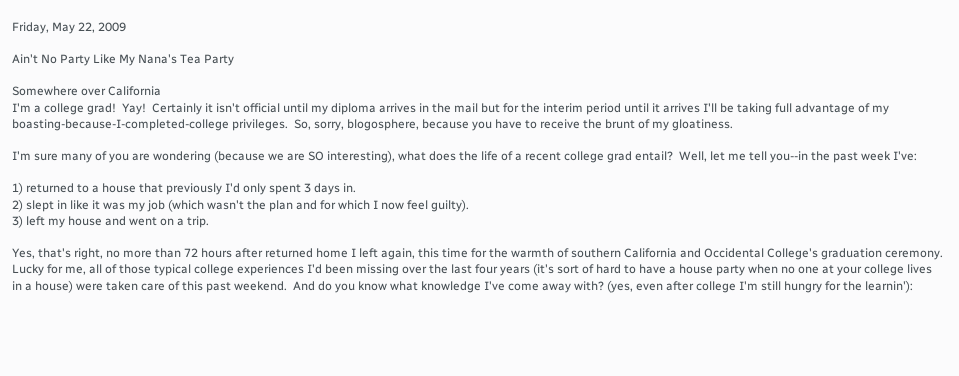Friday, May 22, 2009

Ain't No Party Like My Nana's Tea Party

Somewhere over California
I'm a college grad!  Yay!  Certainly it isn't official until my diploma arrives in the mail but for the interim period until it arrives I'll be taking full advantage of my boasting-because-I-completed-college privileges.  So, sorry, blogosphere, because you have to receive the brunt of my gloatiness.

I'm sure many of you are wondering (because we are SO interesting), what does the life of a recent college grad entail?  Well, let me tell you--in the past week I've:

1) returned to a house that previously I'd only spent 3 days in.
2) slept in like it was my job (which wasn't the plan and for which I now feel guilty).
3) left my house and went on a trip.

Yes, that's right, no more than 72 hours after returned home I left again, this time for the warmth of southern California and Occidental College's graduation ceremony.  Lucky for me, all of those typical college experiences I'd been missing over the last four years (it's sort of hard to have a house party when no one at your college lives in a house) were taken care of this past weekend.  And do you know what knowledge I've come away with? (yes, even after college I'm still hungry for the learnin'):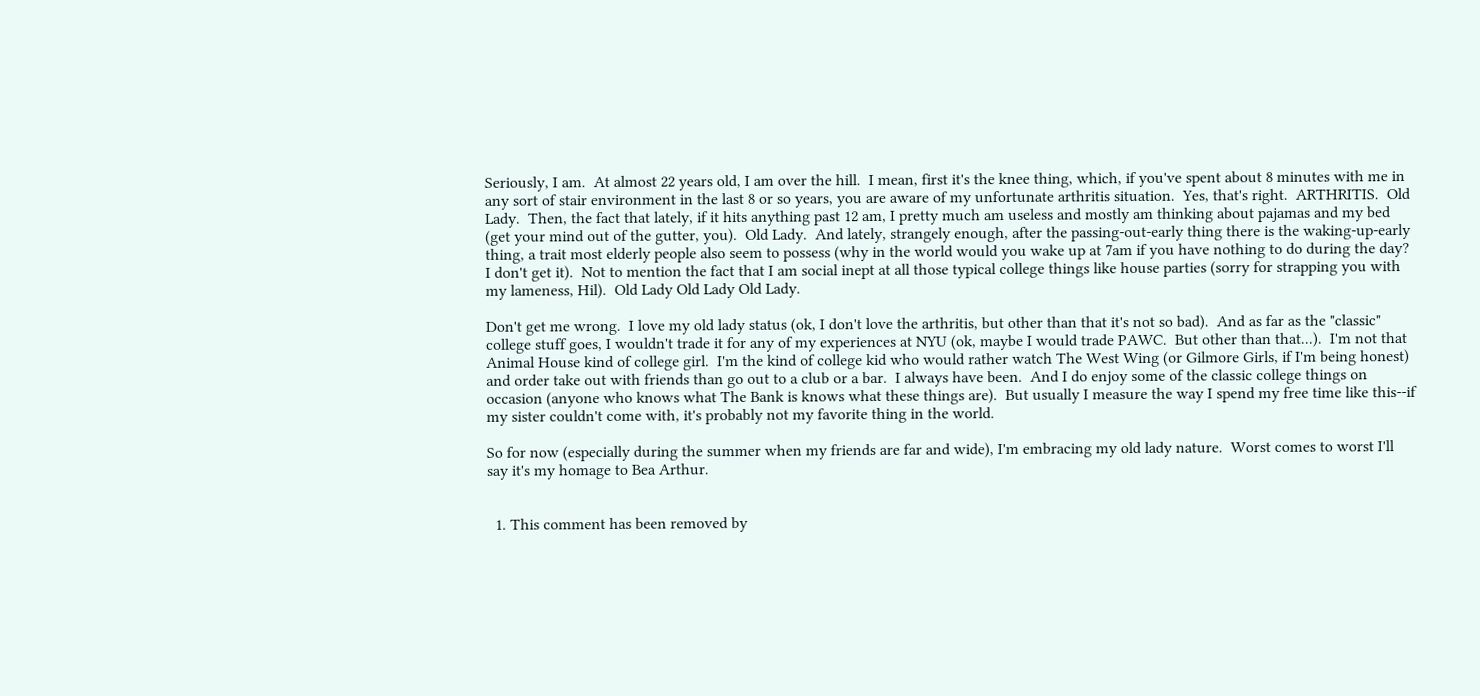Seriously, I am.  At almost 22 years old, I am over the hill.  I mean, first it's the knee thing, which, if you've spent about 8 minutes with me in any sort of stair environment in the last 8 or so years, you are aware of my unfortunate arthritis situation.  Yes, that's right.  ARTHRITIS.  Old Lady.  Then, the fact that lately, if it hits anything past 12 am, I pretty much am useless and mostly am thinking about pajamas and my bed (get your mind out of the gutter, you).  Old Lady.  And lately, strangely enough, after the passing-out-early thing there is the waking-up-early thing, a trait most elderly people also seem to possess (why in the world would you wake up at 7am if you have nothing to do during the day?  I don't get it).  Not to mention the fact that I am social inept at all those typical college things like house parties (sorry for strapping you with my lameness, Hil).  Old Lady Old Lady Old Lady.

Don't get me wrong.  I love my old lady status (ok, I don't love the arthritis, but other than that it's not so bad).  And as far as the "classic" college stuff goes, I wouldn't trade it for any of my experiences at NYU (ok, maybe I would trade PAWC.  But other than that...).  I'm not that Animal House kind of college girl.  I'm the kind of college kid who would rather watch The West Wing (or Gilmore Girls, if I'm being honest) and order take out with friends than go out to a club or a bar.  I always have been.  And I do enjoy some of the classic college things on occasion (anyone who knows what The Bank is knows what these things are).  But usually I measure the way I spend my free time like this--if my sister couldn't come with, it's probably not my favorite thing in the world.

So for now (especially during the summer when my friends are far and wide), I'm embracing my old lady nature.  Worst comes to worst I'll say it's my homage to Bea Arthur.


  1. This comment has been removed by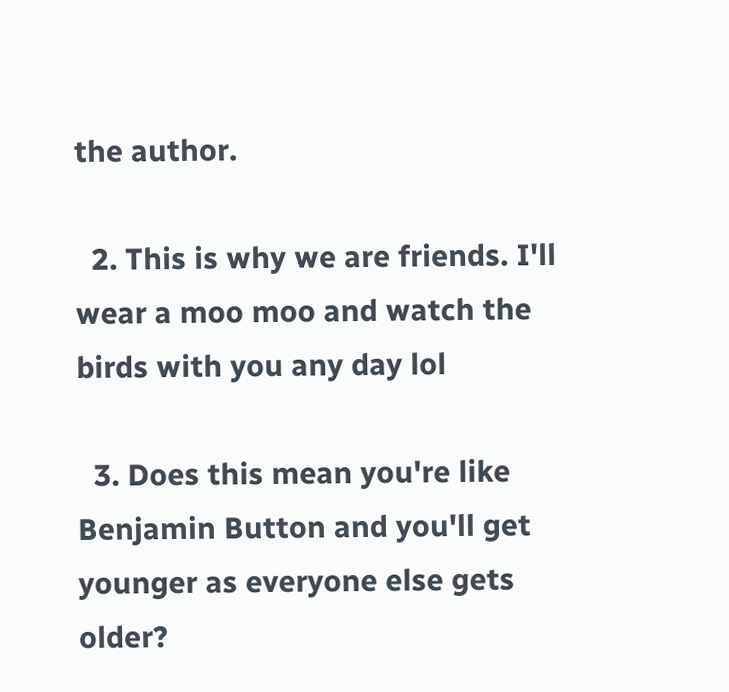the author.

  2. This is why we are friends. I'll wear a moo moo and watch the birds with you any day lol

  3. Does this mean you're like Benjamin Button and you'll get younger as everyone else gets older?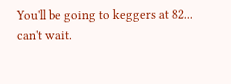You'll be going to keggers at 82... can't wait.